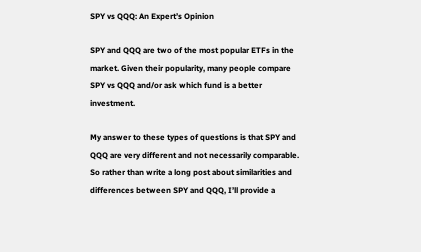SPY vs QQQ: An Expert’s Opinion

SPY and QQQ are two of the most popular ETFs in the market. Given their popularity, many people compare SPY vs QQQ and/or ask which fund is a better investment.

My answer to these types of questions is that SPY and QQQ are very different and not necessarily comparable. So rather than write a long post about similarities and differences between SPY and QQQ, I’ll provide a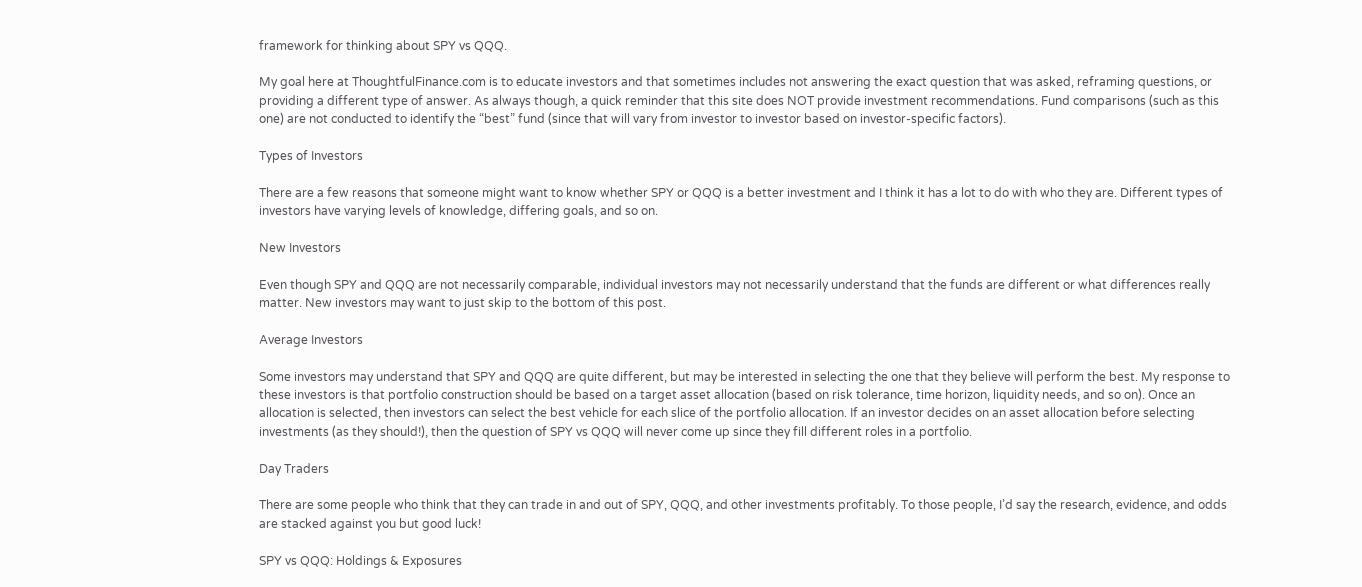framework for thinking about SPY vs QQQ.

My goal here at ThoughtfulFinance.com is to educate investors and that sometimes includes not answering the exact question that was asked, reframing questions, or providing a different type of answer. As always though, a quick reminder that this site does NOT provide investment recommendations. Fund comparisons (such as this one) are not conducted to identify the “best” fund (since that will vary from investor to investor based on investor-specific factors).

Types of Investors

There are a few reasons that someone might want to know whether SPY or QQQ is a better investment and I think it has a lot to do with who they are. Different types of investors have varying levels of knowledge, differing goals, and so on.

New Investors

Even though SPY and QQQ are not necessarily comparable, individual investors may not necessarily understand that the funds are different or what differences really matter. New investors may want to just skip to the bottom of this post.

Average Investors

Some investors may understand that SPY and QQQ are quite different, but may be interested in selecting the one that they believe will perform the best. My response to these investors is that portfolio construction should be based on a target asset allocation (based on risk tolerance, time horizon, liquidity needs, and so on). Once an allocation is selected, then investors can select the best vehicle for each slice of the portfolio allocation. If an investor decides on an asset allocation before selecting investments (as they should!), then the question of SPY vs QQQ will never come up since they fill different roles in a portfolio.

Day Traders

There are some people who think that they can trade in and out of SPY, QQQ, and other investments profitably. To those people, I’d say the research, evidence, and odds are stacked against you but good luck!

SPY vs QQQ: Holdings & Exposures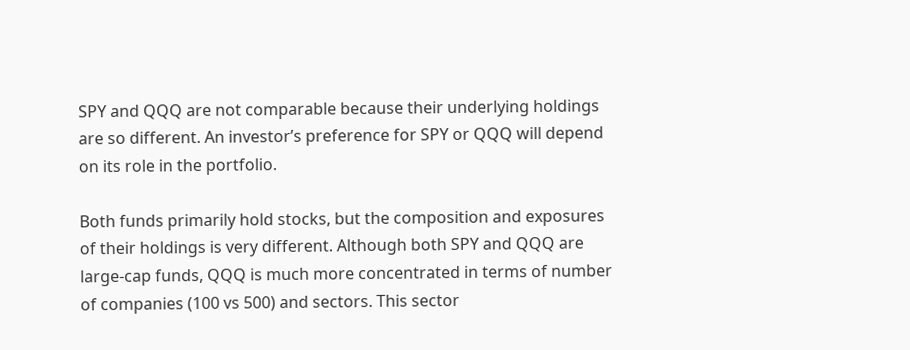SPY and QQQ are not comparable because their underlying holdings are so different. An investor’s preference for SPY or QQQ will depend on its role in the portfolio.

Both funds primarily hold stocks, but the composition and exposures of their holdings is very different. Although both SPY and QQQ are large-cap funds, QQQ is much more concentrated in terms of number of companies (100 vs 500) and sectors. This sector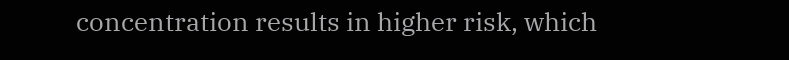concentration results in higher risk, which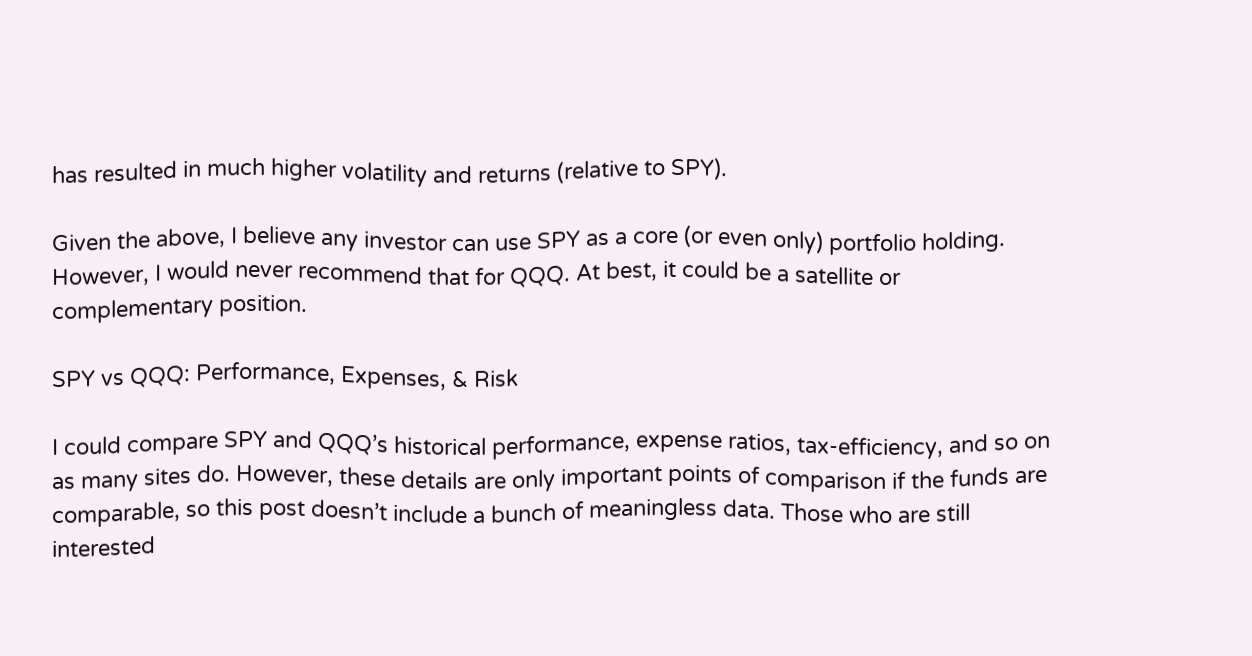has resulted in much higher volatility and returns (relative to SPY).

Given the above, I believe any investor can use SPY as a core (or even only) portfolio holding. However, I would never recommend that for QQQ. At best, it could be a satellite or complementary position.

SPY vs QQQ: Performance, Expenses, & Risk

I could compare SPY and QQQ’s historical performance, expense ratios, tax-efficiency, and so on as many sites do. However, these details are only important points of comparison if the funds are comparable, so this post doesn’t include a bunch of meaningless data. Those who are still interested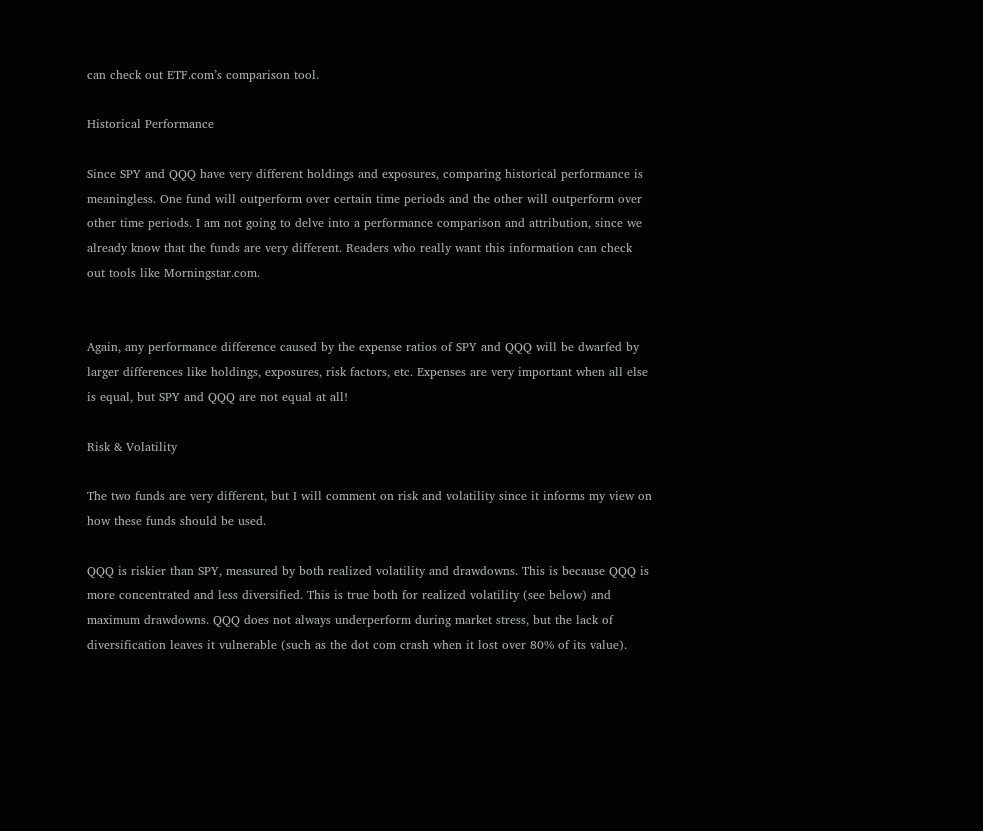can check out ETF.com’s comparison tool.

Historical Performance

Since SPY and QQQ have very different holdings and exposures, comparing historical performance is meaningless. One fund will outperform over certain time periods and the other will outperform over other time periods. I am not going to delve into a performance comparison and attribution, since we already know that the funds are very different. Readers who really want this information can check out tools like Morningstar.com.


Again, any performance difference caused by the expense ratios of SPY and QQQ will be dwarfed by larger differences like holdings, exposures, risk factors, etc. Expenses are very important when all else is equal, but SPY and QQQ are not equal at all!

Risk & Volatility

The two funds are very different, but I will comment on risk and volatility since it informs my view on how these funds should be used.

QQQ is riskier than SPY, measured by both realized volatility and drawdowns. This is because QQQ is more concentrated and less diversified. This is true both for realized volatility (see below) and maximum drawdowns. QQQ does not always underperform during market stress, but the lack of diversification leaves it vulnerable (such as the dot com crash when it lost over 80% of its value).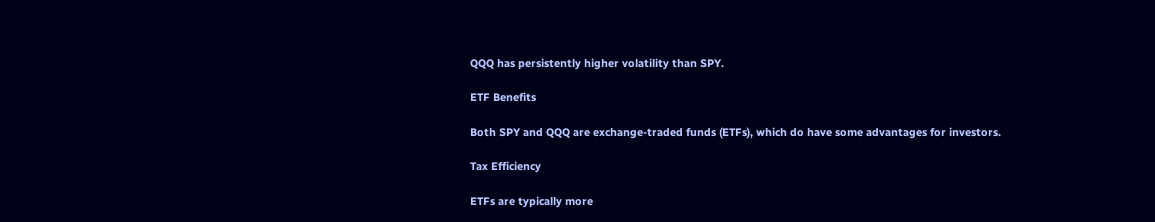QQQ has persistently higher volatility than SPY.

ETF Benefits

Both SPY and QQQ are exchange-traded funds (ETFs), which do have some advantages for investors.

Tax Efficiency

ETFs are typically more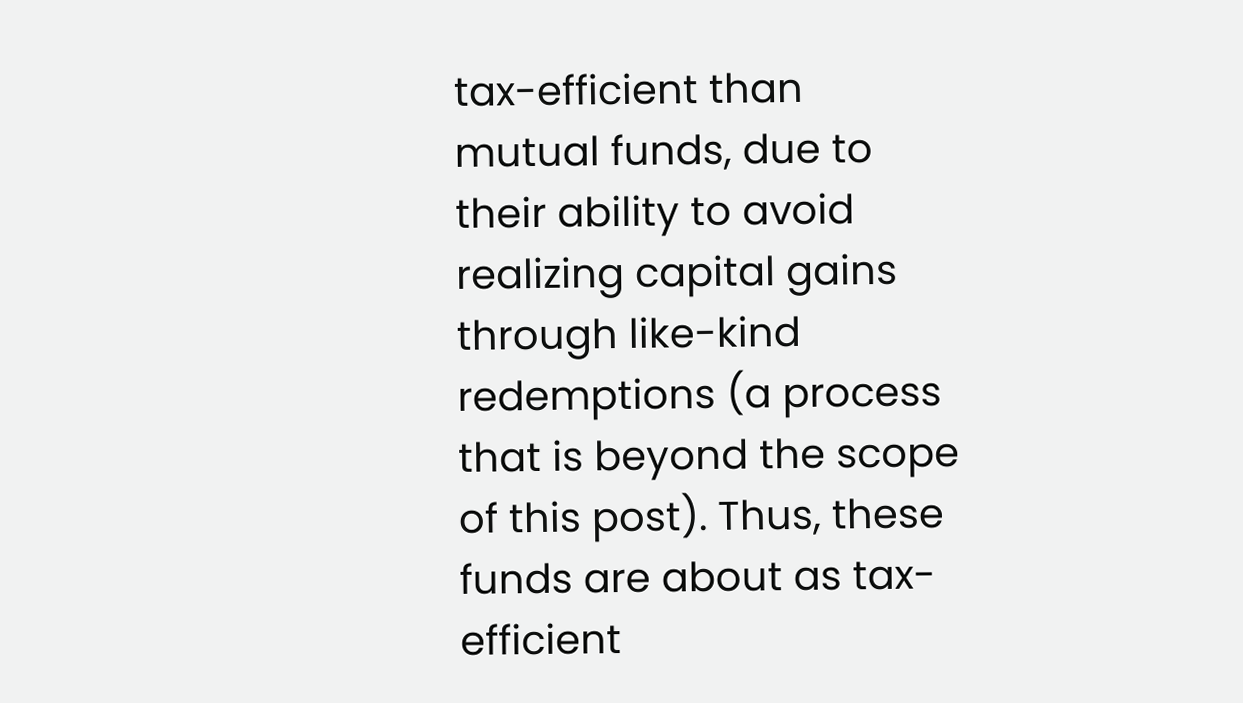tax-efficient than mutual funds, due to their ability to avoid realizing capital gains through like-kind redemptions (a process that is beyond the scope of this post). Thus, these funds are about as tax-efficient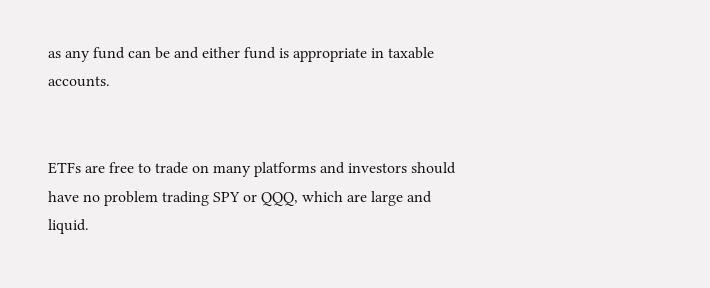as any fund can be and either fund is appropriate in taxable accounts.


ETFs are free to trade on many platforms and investors should have no problem trading SPY or QQQ, which are large and liquid.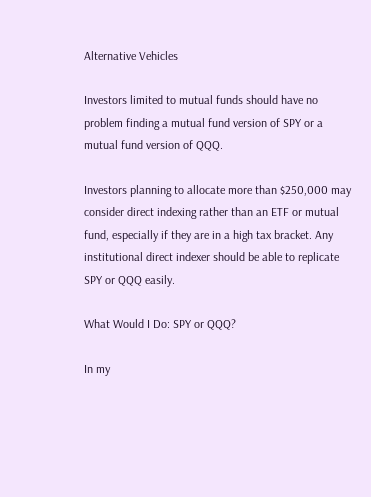Alternative Vehicles

Investors limited to mutual funds should have no problem finding a mutual fund version of SPY or a mutual fund version of QQQ.

Investors planning to allocate more than $250,000 may consider direct indexing rather than an ETF or mutual fund, especially if they are in a high tax bracket. Any institutional direct indexer should be able to replicate SPY or QQQ easily.

What Would I Do: SPY or QQQ?

In my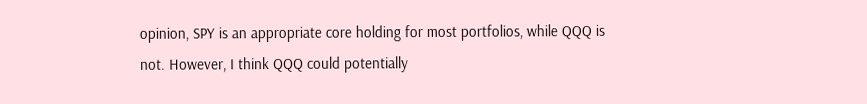opinion, SPY is an appropriate core holding for most portfolios, while QQQ is not. However, I think QQQ could potentially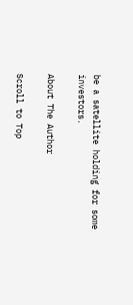be a satellite holding for some investors.

About The Author

Scroll to Top